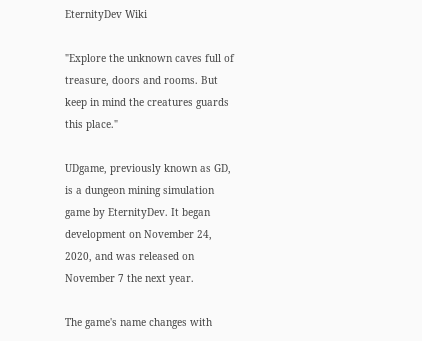EternityDev Wiki

"Explore the unknown caves full of treasure, doors and rooms. But keep in mind the creatures guards this place."

UDgame, previously known as GD, is a dungeon mining simulation game by EternityDev. It began development on November 24, 2020, and was released on November 7 the next year.

The game's name changes with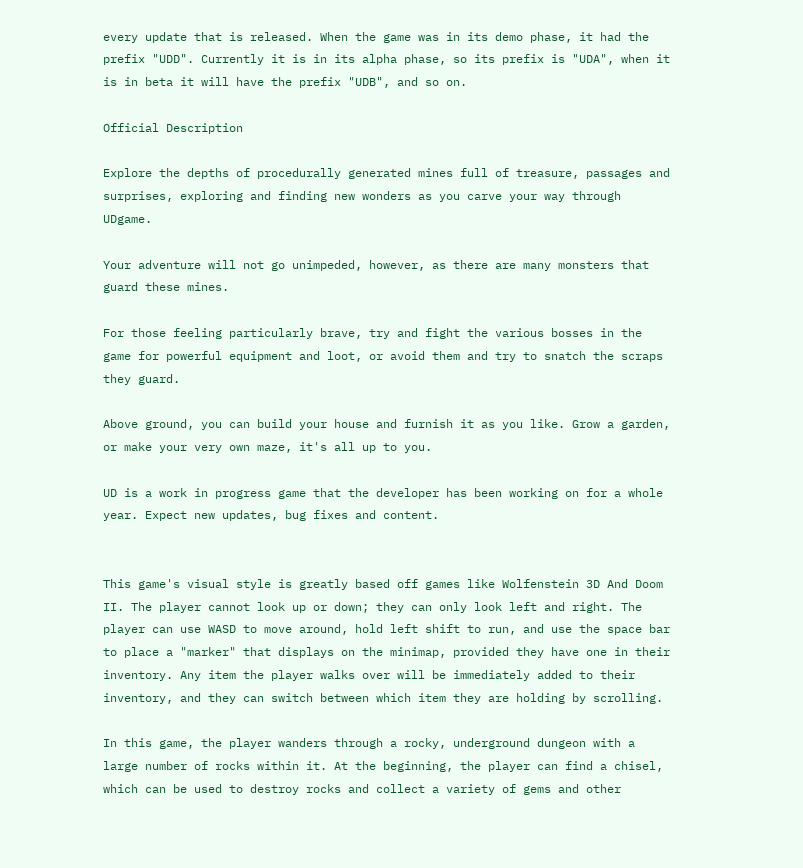every update that is released. When the game was in its demo phase, it had the prefix "UDD". Currently it is in its alpha phase, so its prefix is "UDA", when it is in beta it will have the prefix "UDB", and so on.

Official Description

Explore the depths of procedurally generated mines full of treasure, passages and surprises, exploring and finding new wonders as you carve your way through UDgame.

Your adventure will not go unimpeded, however, as there are many monsters that guard these mines.

For those feeling particularly brave, try and fight the various bosses in the game for powerful equipment and loot, or avoid them and try to snatch the scraps they guard.

Above ground, you can build your house and furnish it as you like. Grow a garden, or make your very own maze, it's all up to you.

UD is a work in progress game that the developer has been working on for a whole year. Expect new updates, bug fixes and content.


This game's visual style is greatly based off games like Wolfenstein 3D And Doom II. The player cannot look up or down; they can only look left and right. The player can use WASD to move around, hold left shift to run, and use the space bar to place a "marker" that displays on the minimap, provided they have one in their inventory. Any item the player walks over will be immediately added to their inventory, and they can switch between which item they are holding by scrolling.

In this game, the player wanders through a rocky, underground dungeon with a large number of rocks within it. At the beginning, the player can find a chisel, which can be used to destroy rocks and collect a variety of gems and other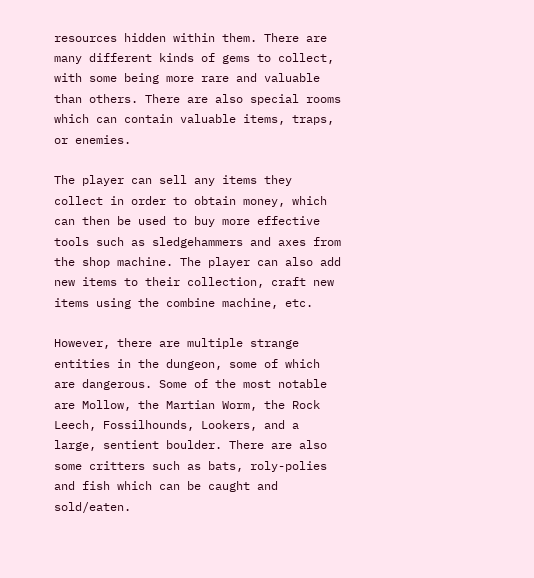resources hidden within them. There are many different kinds of gems to collect, with some being more rare and valuable than others. There are also special rooms which can contain valuable items, traps, or enemies.

The player can sell any items they collect in order to obtain money, which can then be used to buy more effective tools such as sledgehammers and axes from the shop machine. The player can also add new items to their collection, craft new items using the combine machine, etc.

However, there are multiple strange entities in the dungeon, some of which are dangerous. Some of the most notable are Mollow, the Martian Worm, the Rock Leech, Fossilhounds, Lookers, and a large, sentient boulder. There are also some critters such as bats, roly-polies and fish which can be caught and sold/eaten.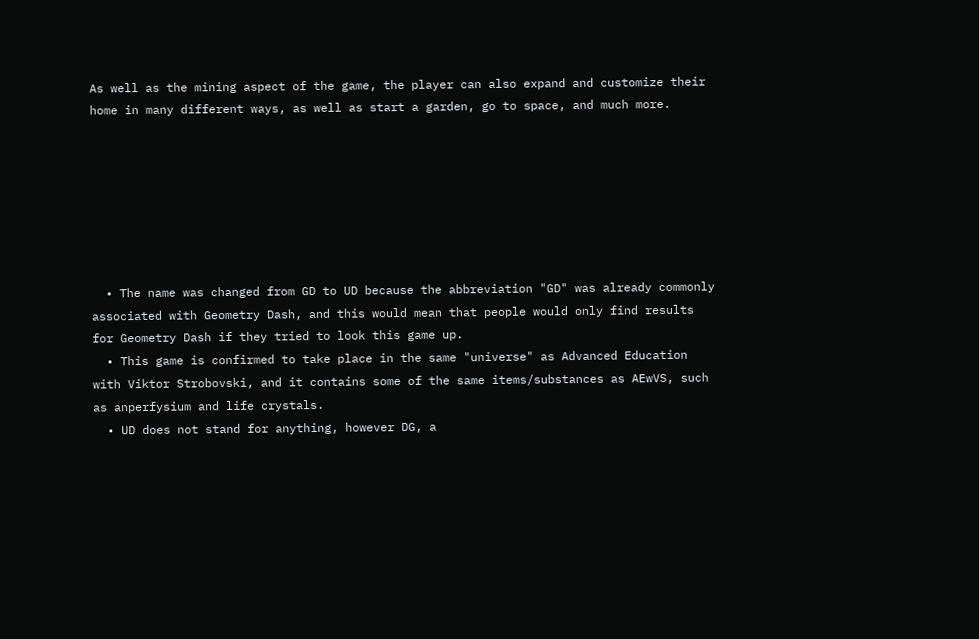As well as the mining aspect of the game, the player can also expand and customize their home in many different ways, as well as start a garden, go to space, and much more.







  • The name was changed from GD to UD because the abbreviation "GD" was already commonly associated with Geometry Dash, and this would mean that people would only find results for Geometry Dash if they tried to look this game up.
  • This game is confirmed to take place in the same "universe" as Advanced Education with Viktor Strobovski, and it contains some of the same items/substances as AEwVS, such as anperfysium and life crystals.
  • UD does not stand for anything, however DG, a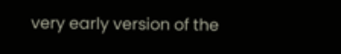very early version of the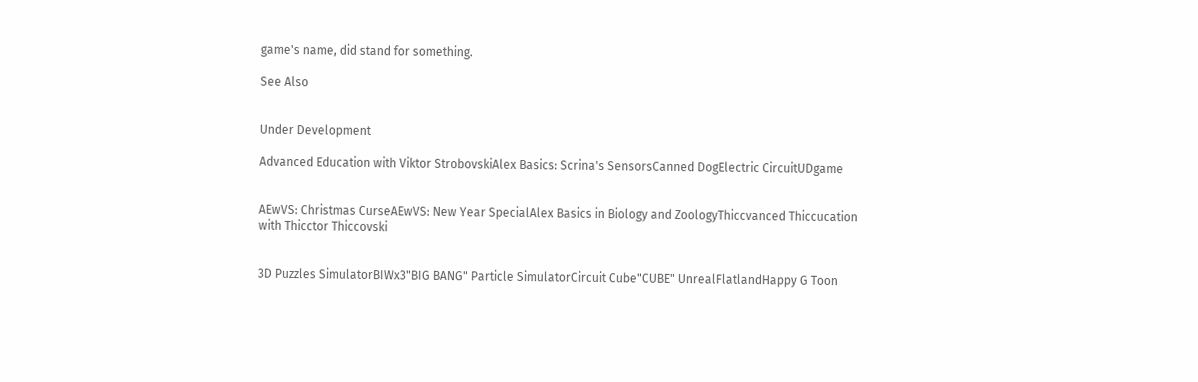game's name, did stand for something.

See Also


Under Development

Advanced Education with Viktor StrobovskiAlex Basics: Scrina's SensorsCanned DogElectric CircuitUDgame


AEwVS: Christmas CurseAEwVS: New Year SpecialAlex Basics in Biology and ZoologyThiccvanced Thiccucation with Thicctor Thiccovski


3D Puzzles SimulatorBIWx3"BIG BANG" Particle SimulatorCircuit Cube"CUBE" UnrealFlatlandHappy G Toon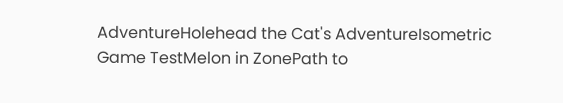AdventureHolehead the Cat's AdventureIsometric Game TestMelon in ZonePath to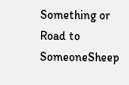Something or Road to SomeoneSheep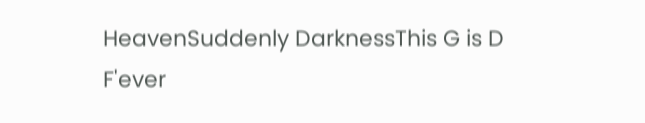HeavenSuddenly DarknessThis G is D F'ever